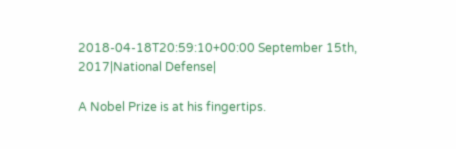2018-04-18T20:59:10+00:00 September 15th, 2017|National Defense|

A Nobel Prize is at his fingertips.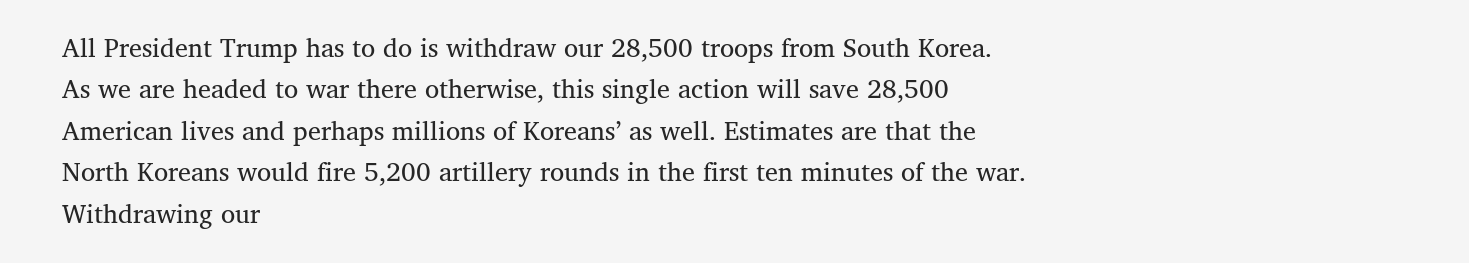All President Trump has to do is withdraw our 28,500 troops from South Korea. As we are headed to war there otherwise, this single action will save 28,500 American lives and perhaps millions of Koreans’ as well. Estimates are that the North Koreans would fire 5,200 artillery rounds in the first ten minutes of the war. Withdrawing our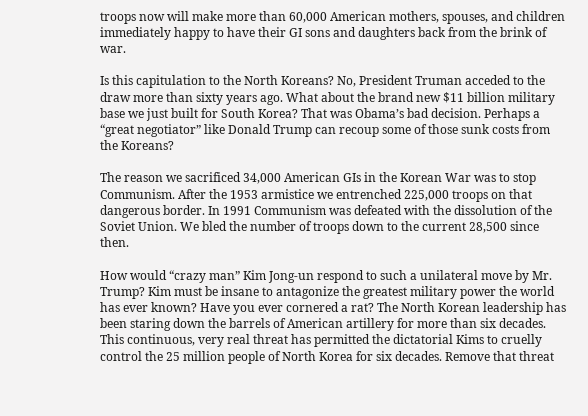troops now will make more than 60,000 American mothers, spouses, and children immediately happy to have their GI sons and daughters back from the brink of war.

Is this capitulation to the North Koreans? No, President Truman acceded to the draw more than sixty years ago. What about the brand new $11 billion military base we just built for South Korea? That was Obama’s bad decision. Perhaps a “great negotiator” like Donald Trump can recoup some of those sunk costs from the Koreans?

The reason we sacrificed 34,000 American GIs in the Korean War was to stop Communism. After the 1953 armistice we entrenched 225,000 troops on that dangerous border. In 1991 Communism was defeated with the dissolution of the Soviet Union. We bled the number of troops down to the current 28,500 since then.

How would “crazy man” Kim Jong-un respond to such a unilateral move by Mr. Trump? Kim must be insane to antagonize the greatest military power the world has ever known? Have you ever cornered a rat? The North Korean leadership has been staring down the barrels of American artillery for more than six decades. This continuous, very real threat has permitted the dictatorial Kims to cruelly control the 25 million people of North Korea for six decades. Remove that threat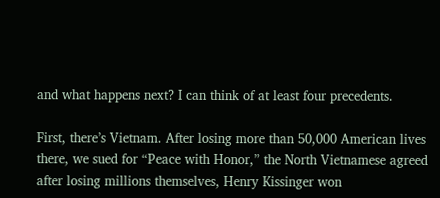and what happens next? I can think of at least four precedents.

First, there’s Vietnam. After losing more than 50,000 American lives there, we sued for “Peace with Honor,” the North Vietnamese agreed after losing millions themselves, Henry Kissinger won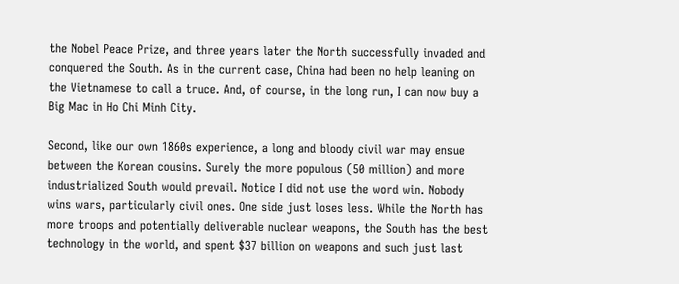the Nobel Peace Prize, and three years later the North successfully invaded and conquered the South. As in the current case, China had been no help leaning on the Vietnamese to call a truce. And, of course, in the long run, I can now buy a Big Mac in Ho Chi Minh City.

Second, like our own 1860s experience, a long and bloody civil war may ensue between the Korean cousins. Surely the more populous (50 million) and more industrialized South would prevail. Notice I did not use the word win. Nobody wins wars, particularly civil ones. One side just loses less. While the North has more troops and potentially deliverable nuclear weapons, the South has the best technology in the world, and spent $37 billion on weapons and such just last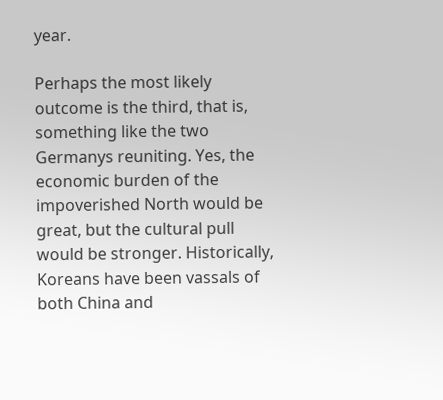year.

Perhaps the most likely outcome is the third, that is, something like the two Germanys reuniting. Yes, the economic burden of the impoverished North would be great, but the cultural pull would be stronger. Historically, Koreans have been vassals of both China and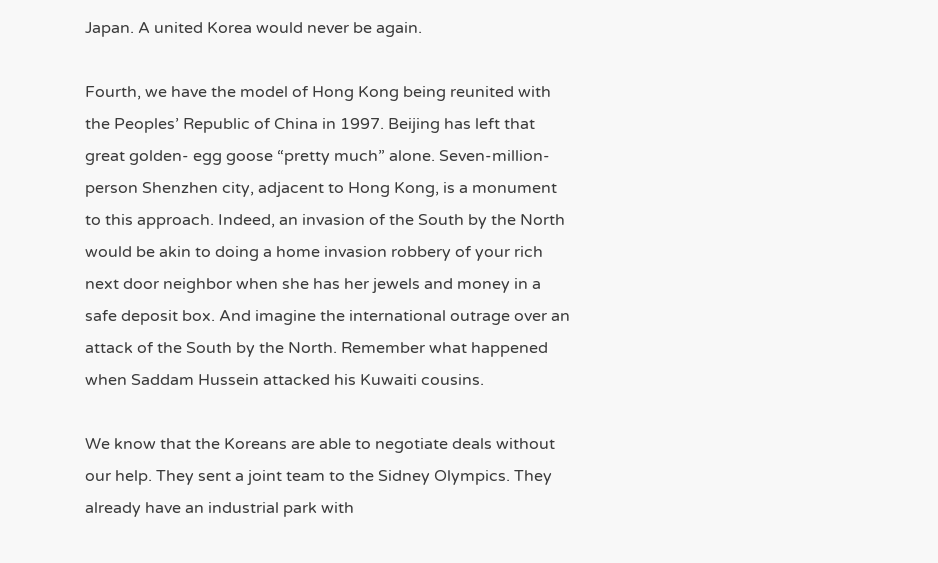Japan. A united Korea would never be again.

Fourth, we have the model of Hong Kong being reunited with the Peoples’ Republic of China in 1997. Beijing has left that great golden- egg goose “pretty much” alone. Seven-million-person Shenzhen city, adjacent to Hong Kong, is a monument to this approach. Indeed, an invasion of the South by the North would be akin to doing a home invasion robbery of your rich next door neighbor when she has her jewels and money in a safe deposit box. And imagine the international outrage over an attack of the South by the North. Remember what happened when Saddam Hussein attacked his Kuwaiti cousins.

We know that the Koreans are able to negotiate deals without our help. They sent a joint team to the Sidney Olympics. They already have an industrial park with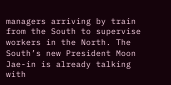managers arriving by train from the South to supervise workers in the North. The South’s new President Moon Jae-in is already talking with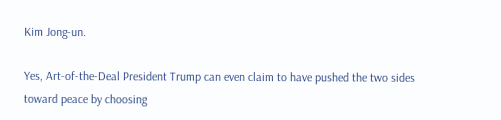Kim Jong-un.

Yes, Art-of-the-Deal President Trump can even claim to have pushed the two sides toward peace by choosing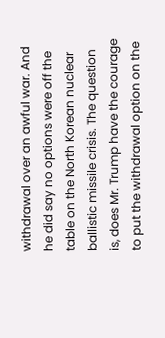withdrawal over an awful war. And he did say no options were off the table on the North Korean nuclear ballistic missile crisis. The question is, does Mr. Trump have the courage to put the withdrawal option on the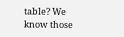table? We know those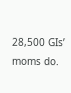28,500 GIs’ moms do.